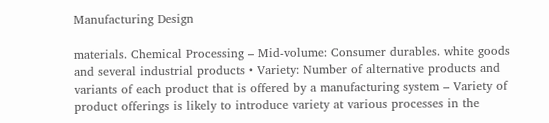Manufacturing Design

materials. Chemical Processing – Mid-volume: Consumer durables. white goods and several industrial products • Variety: Number of alternative products and variants of each product that is offered by a manufacturing system – Variety of product offerings is likely to introduce variety at various processes in the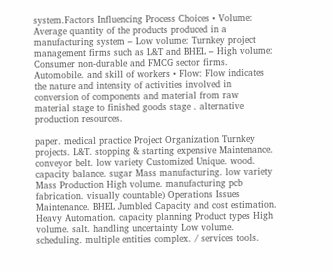system.Factors Influencing Process Choices • Volume: Average quantity of the products produced in a manufacturing system – Low volume: Turnkey project management firms such as L&T and BHEL – High volume: Consumer non-durable and FMCG sector firms. Automobile. and skill of workers • Flow: Flow indicates the nature and intensity of activities involved in conversion of components and material from raw material stage to finished goods stage . alternative production resources.

paper. medical practice Project Organization Turnkey projects. L&T. stopping & starting expensive Maintenance. conveyor belt. low variety Customized Unique. wood. capacity balance. sugar Mass manufacturing. low variety Mass Production High volume. manufacturing pcb fabrication. visually countable) Operations Issues Maintenance. BHEL Jumbled Capacity and cost estimation. Heavy Automation. capacity planning Product types High volume. salt. handling uncertainty Low volume. scheduling. multiple entities complex. / services tools.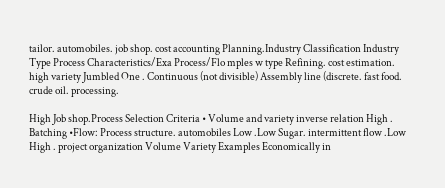tailor. automobiles. job shop. cost accounting Planning.Industry Classification Industry Type Process Characteristics/Exa Process/Flo mples w type Refining. cost estimation. high variety Jumbled One . Continuous (not divisible) Assembly line (discrete. fast food. crude oil. processing.

High Job shop.Process Selection Criteria • Volume and variety inverse relation High . Batching •Flow: Process structure. automobiles Low .Low Sugar. intermittent flow .Low High . project organization Volume Variety Examples Economically in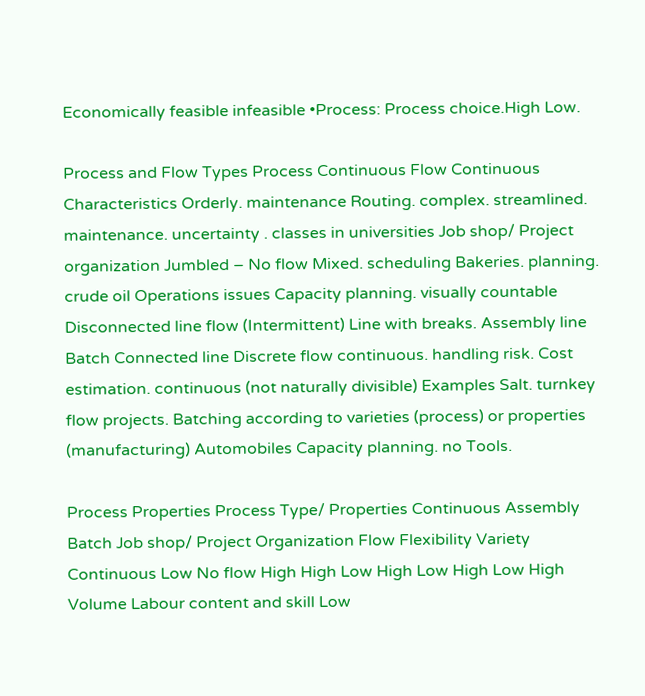Economically feasible infeasible •Process: Process choice.High Low.

Process and Flow Types Process Continuous Flow Continuous Characteristics Orderly. maintenance Routing. complex. streamlined. maintenance. uncertainty . classes in universities Job shop/ Project organization Jumbled – No flow Mixed. scheduling Bakeries. planning. crude oil Operations issues Capacity planning. visually countable Disconnected line flow (Intermittent) Line with breaks. Assembly line Batch Connected line Discrete flow continuous. handling risk. Cost estimation. continuous (not naturally divisible) Examples Salt. turnkey flow projects. Batching according to varieties (process) or properties (manufacturing) Automobiles Capacity planning. no Tools.

Process Properties Process Type/ Properties Continuous Assembly Batch Job shop/ Project Organization Flow Flexibility Variety Continuous Low No flow High High Low High Low High Low High Volume Labour content and skill Low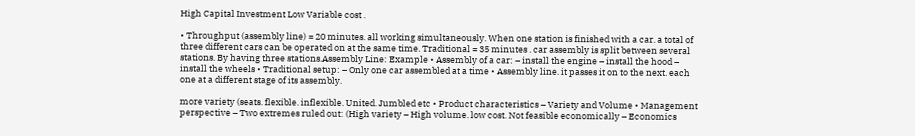High Capital Investment Low Variable cost .

• Throughput (assembly line) = 20 minutes. all working simultaneously. When one station is finished with a car. a total of three different cars can be operated on at the same time. Traditional = 35 minutes . car assembly is split between several stations. By having three stations.Assembly Line: Example • Assembly of a car: – install the engine – install the hood – install the wheels • Traditional setup: – Only one car assembled at a time • Assembly line. it passes it on to the next. each one at a different stage of its assembly.

more variety (seats. flexible. inflexible. United. Jumbled etc • Product characteristics – Variety and Volume • Management perspective – Two extremes ruled out: (High variety – High volume. low cost. Not feasible economically – Economics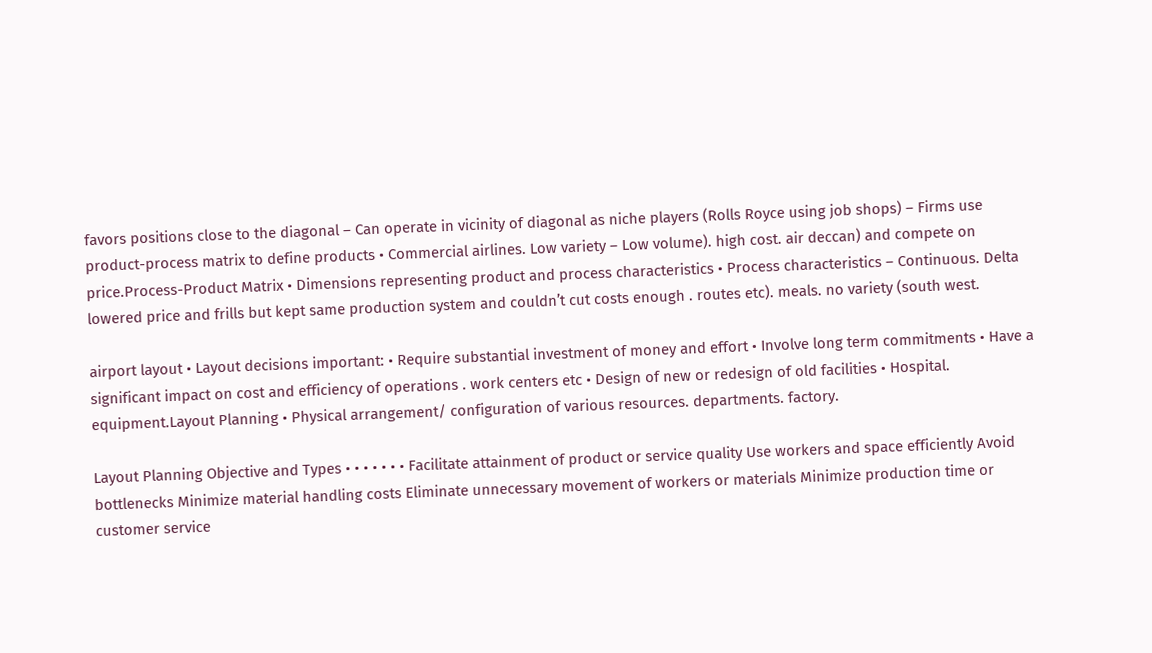favors positions close to the diagonal – Can operate in vicinity of diagonal as niche players (Rolls Royce using job shops) – Firms use product-process matrix to define products • Commercial airlines. Low variety – Low volume). high cost. air deccan) and compete on price.Process-Product Matrix • Dimensions representing product and process characteristics • Process characteristics – Continuous. Delta lowered price and frills but kept same production system and couldn’t cut costs enough . routes etc). meals. no variety (south west.

airport layout • Layout decisions important: • Require substantial investment of money and effort • Involve long term commitments • Have a significant impact on cost and efficiency of operations . work centers etc • Design of new or redesign of old facilities • Hospital. equipment.Layout Planning • Physical arrangement/ configuration of various resources. departments. factory.

Layout Planning Objective and Types • • • • • • • Facilitate attainment of product or service quality Use workers and space efficiently Avoid bottlenecks Minimize material handling costs Eliminate unnecessary movement of workers or materials Minimize production time or customer service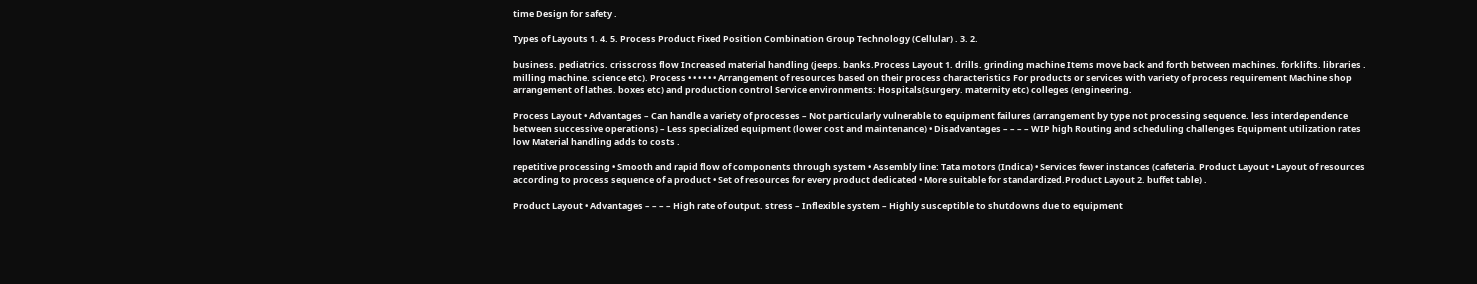time Design for safety .

Types of Layouts 1. 4. 5. Process Product Fixed Position Combination Group Technology (Cellular) . 3. 2.

business. pediatrics. crisscross flow Increased material handling (jeeps. banks.Process Layout 1. drills. grinding machine Items move back and forth between machines. forklifts. libraries . milling machine. science etc). Process • • • • • • Arrangement of resources based on their process characteristics For products or services with variety of process requirement Machine shop arrangement of lathes. boxes etc) and production control Service environments: Hospitals(surgery. maternity etc) colleges (engineering.

Process Layout • Advantages – Can handle a variety of processes – Not particularly vulnerable to equipment failures (arrangement by type not processing sequence. less interdependence between successive operations) – Less specialized equipment (lower cost and maintenance) • Disadvantages – – – – WIP high Routing and scheduling challenges Equipment utilization rates low Material handling adds to costs .

repetitive processing • Smooth and rapid flow of components through system • Assembly line: Tata motors (Indica) • Services fewer instances (cafeteria. Product Layout • Layout of resources according to process sequence of a product • Set of resources for every product dedicated • More suitable for standardized.Product Layout 2. buffet table) .

Product Layout • Advantages – – – – High rate of output. stress – Inflexible system – Highly susceptible to shutdowns due to equipment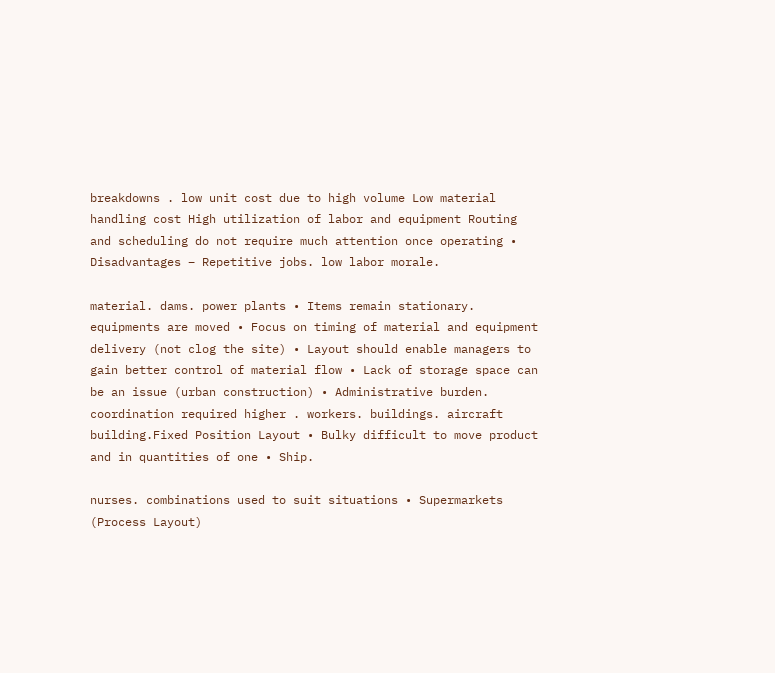breakdowns . low unit cost due to high volume Low material handling cost High utilization of labor and equipment Routing and scheduling do not require much attention once operating • Disadvantages – Repetitive jobs. low labor morale.

material. dams. power plants • Items remain stationary. equipments are moved • Focus on timing of material and equipment delivery (not clog the site) • Layout should enable managers to gain better control of material flow • Lack of storage space can be an issue (urban construction) • Administrative burden. coordination required higher . workers. buildings. aircraft building.Fixed Position Layout • Bulky difficult to move product and in quantities of one • Ship.

nurses. combinations used to suit situations • Supermarkets (Process Layout)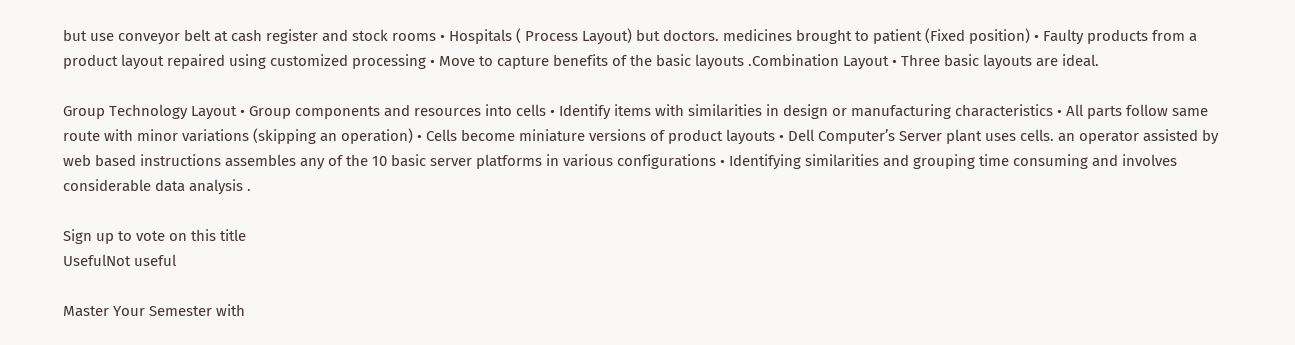but use conveyor belt at cash register and stock rooms • Hospitals ( Process Layout) but doctors. medicines brought to patient (Fixed position) • Faulty products from a product layout repaired using customized processing • Move to capture benefits of the basic layouts .Combination Layout • Three basic layouts are ideal.

Group Technology Layout • Group components and resources into cells • Identify items with similarities in design or manufacturing characteristics • All parts follow same route with minor variations (skipping an operation) • Cells become miniature versions of product layouts • Dell Computer’s Server plant uses cells. an operator assisted by web based instructions assembles any of the 10 basic server platforms in various configurations • Identifying similarities and grouping time consuming and involves considerable data analysis .

Sign up to vote on this title
UsefulNot useful

Master Your Semester with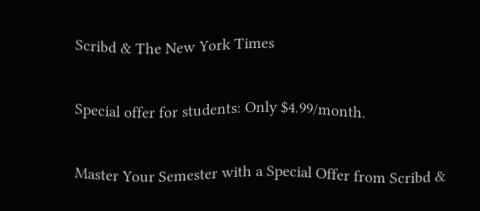Scribd & The New York Times

Special offer for students: Only $4.99/month.

Master Your Semester with a Special Offer from Scribd &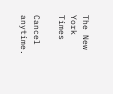The New York Times

Cancel anytime.